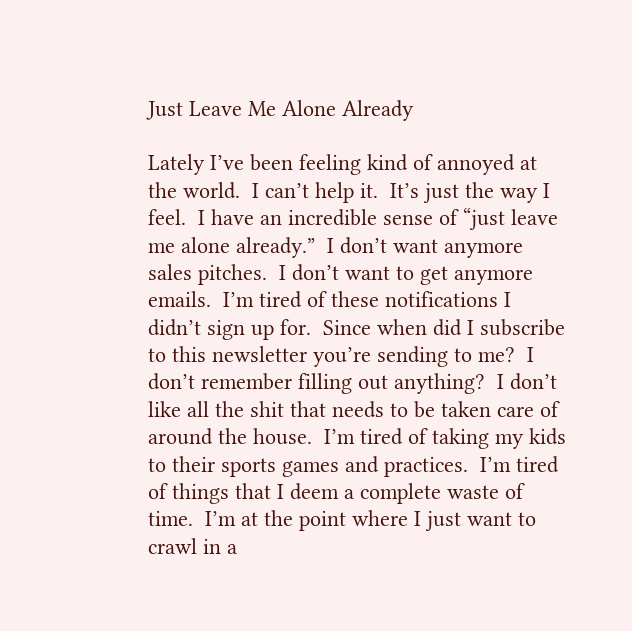Just Leave Me Alone Already

Lately I’ve been feeling kind of annoyed at the world.  I can’t help it.  It’s just the way I feel.  I have an incredible sense of “just leave me alone already.”  I don’t want anymore sales pitches.  I don’t want to get anymore emails.  I’m tired of these notifications I didn’t sign up for.  Since when did I subscribe to this newsletter you’re sending to me?  I don’t remember filling out anything?  I don’t like all the shit that needs to be taken care of around the house.  I’m tired of taking my kids to their sports games and practices.  I’m tired of things that I deem a complete waste of time.  I’m at the point where I just want to crawl in a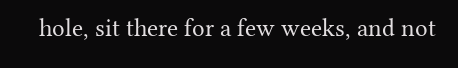hole, sit there for a few weeks, and not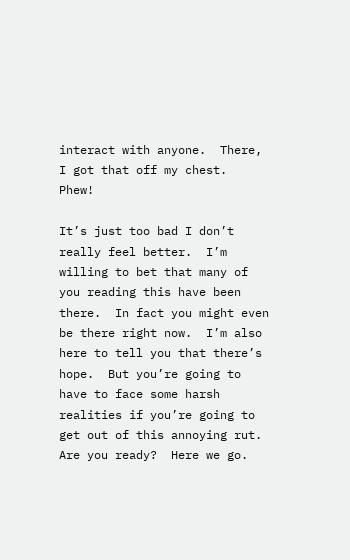interact with anyone.  There, I got that off my chest.  Phew!

It’s just too bad I don’t really feel better.  I’m willing to bet that many of you reading this have been there.  In fact you might even be there right now.  I’m also here to tell you that there’s hope.  But you’re going to have to face some harsh realities if you’re going to get out of this annoying rut.  Are you ready?  Here we go.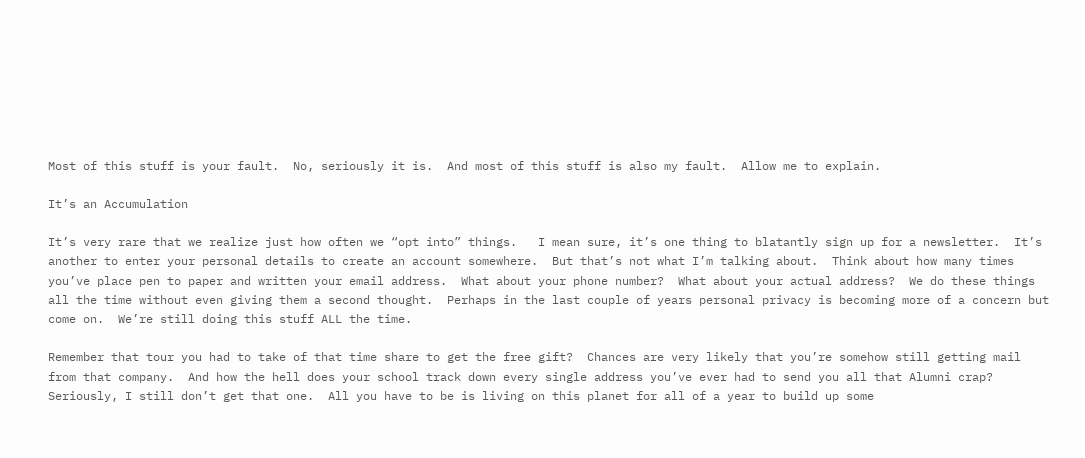Most of this stuff is your fault.  No, seriously it is.  And most of this stuff is also my fault.  Allow me to explain.

It’s an Accumulation

It’s very rare that we realize just how often we “opt into” things.   I mean sure, it’s one thing to blatantly sign up for a newsletter.  It’s another to enter your personal details to create an account somewhere.  But that’s not what I’m talking about.  Think about how many times you’ve place pen to paper and written your email address.  What about your phone number?  What about your actual address?  We do these things all the time without even giving them a second thought.  Perhaps in the last couple of years personal privacy is becoming more of a concern but come on.  We’re still doing this stuff ALL the time.

Remember that tour you had to take of that time share to get the free gift?  Chances are very likely that you’re somehow still getting mail from that company.  And how the hell does your school track down every single address you’ve ever had to send you all that Alumni crap?  Seriously, I still don’t get that one.  All you have to be is living on this planet for all of a year to build up some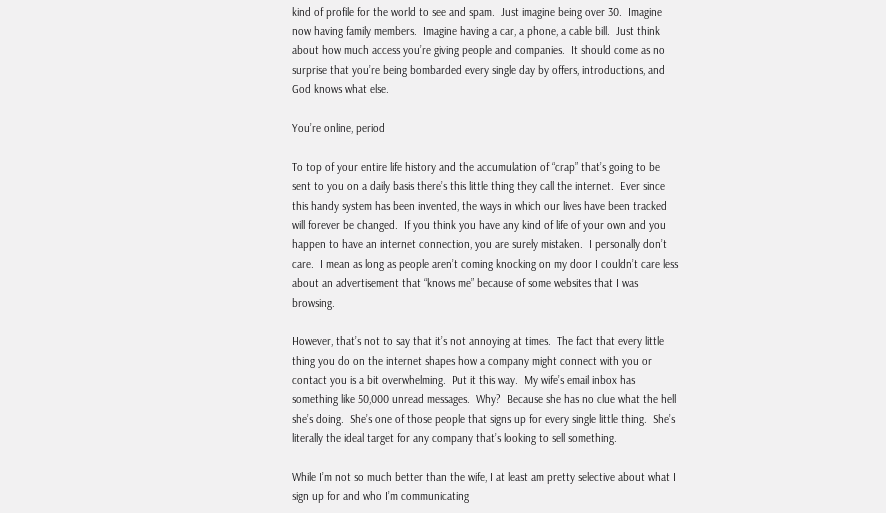kind of profile for the world to see and spam.  Just imagine being over 30.  Imagine now having family members.  Imagine having a car, a phone, a cable bill.  Just think about how much access you’re giving people and companies.  It should come as no surprise that you’re being bombarded every single day by offers, introductions, and God knows what else.

You’re online, period

To top of your entire life history and the accumulation of “crap” that’s going to be sent to you on a daily basis there’s this little thing they call the internet.  Ever since this handy system has been invented, the ways in which our lives have been tracked will forever be changed.  If you think you have any kind of life of your own and you happen to have an internet connection, you are surely mistaken.  I personally don’t care.  I mean as long as people aren’t coming knocking on my door I couldn’t care less about an advertisement that “knows me” because of some websites that I was browsing.

However, that’s not to say that it’s not annoying at times.  The fact that every little thing you do on the internet shapes how a company might connect with you or contact you is a bit overwhelming.  Put it this way.  My wife’s email inbox has something like 50,000 unread messages.  Why?  Because she has no clue what the hell she’s doing.  She’s one of those people that signs up for every single little thing.  She’s literally the ideal target for any company that’s looking to sell something.

While I’m not so much better than the wife, I at least am pretty selective about what I sign up for and who I’m communicating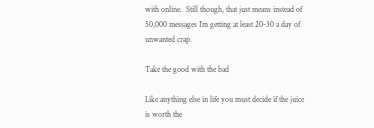with online.  Still though, that just means instead of 50,000 messages I’m getting at least 20-30 a day of unwanted crap.

Take the good with the bad

Like anything else in life you must decide if the juice is worth the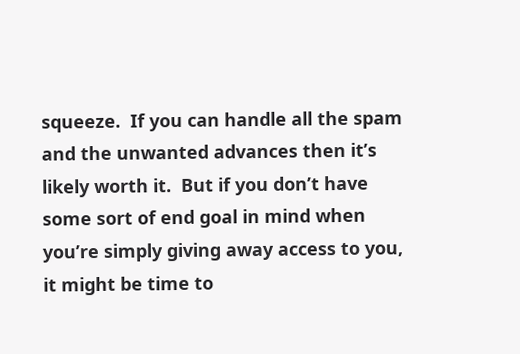squeeze.  If you can handle all the spam and the unwanted advances then it’s likely worth it.  But if you don’t have some sort of end goal in mind when you’re simply giving away access to you, it might be time to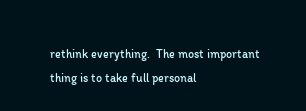rethink everything.  The most important thing is to take full personal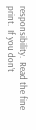responsibility.  Read the fine print.  If you don’t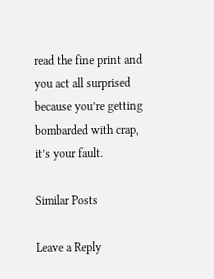read the fine print and you act all surprised because you’re getting bombarded with crap, it’s your fault.

Similar Posts

Leave a Reply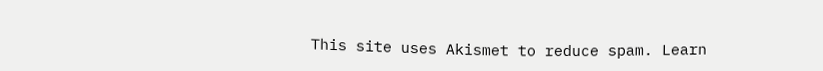This site uses Akismet to reduce spam. Learn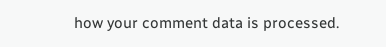how your comment data is processed.